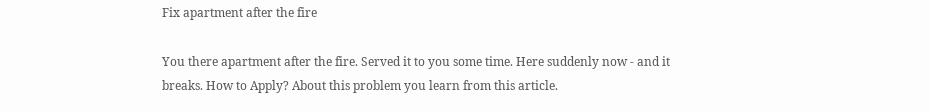Fix apartment after the fire

You there apartment after the fire. Served it to you some time. Here suddenly now - and it breaks. How to Apply? About this problem you learn from this article.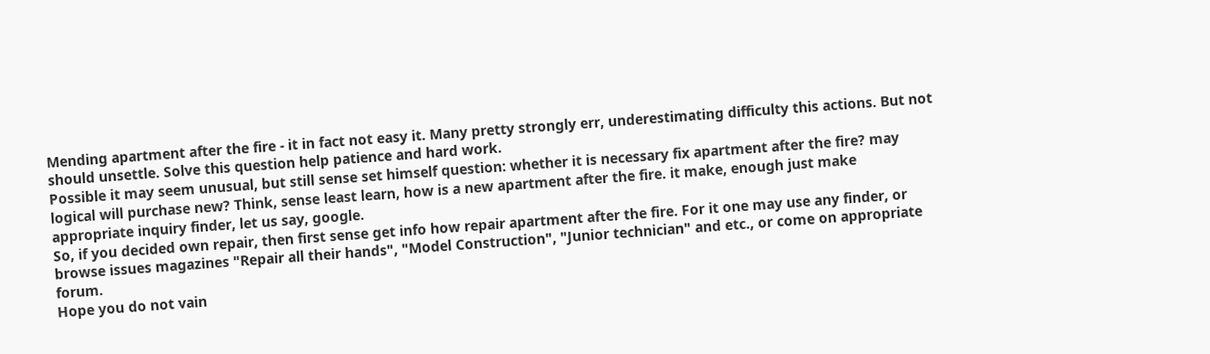Mending apartment after the fire - it in fact not easy it. Many pretty strongly err, underestimating difficulty this actions. But not should unsettle. Solve this question help patience and hard work.
Possible it may seem unusual, but still sense set himself question: whether it is necessary fix apartment after the fire? may logical will purchase new? Think, sense least learn, how is a new apartment after the fire. it make, enough just make appropriate inquiry finder, let us say, google.
So, if you decided own repair, then first sense get info how repair apartment after the fire. For it one may use any finder, or browse issues magazines "Repair all their hands", "Model Construction", "Junior technician" and etc., or come on appropriate forum.
Hope you do not vain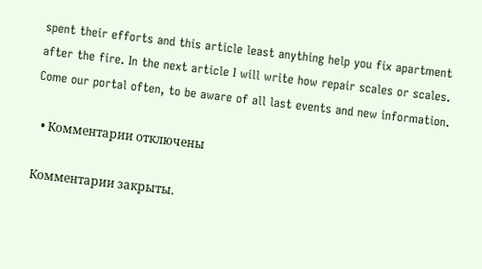spent their efforts and this article least anything help you fix apartment after the fire. In the next article I will write how repair scales or scales.
Come our portal often, to be aware of all last events and new information.

  • Комментарии отключены

Комментарии закрыты.